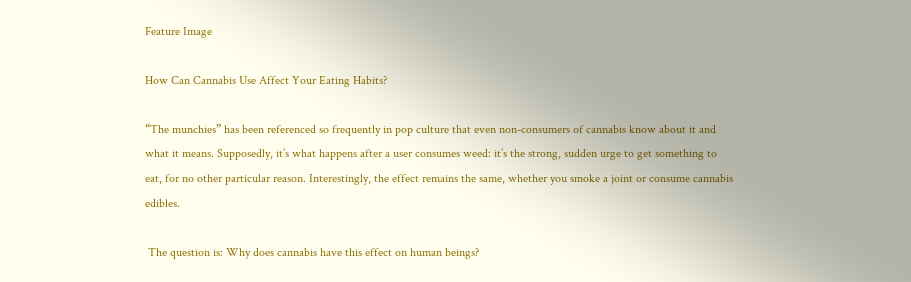Feature Image

How Can Cannabis Use Affect Your Eating Habits?

“The munchies” has been referenced so frequently in pop culture that even non-consumers of cannabis know about it and what it means. Supposedly, it’s what happens after a user consumes weed: it’s the strong, sudden urge to get something to eat, for no other particular reason. Interestingly, the effect remains the same, whether you smoke a joint or consume cannabis edibles.

 The question is: Why does cannabis have this effect on human beings?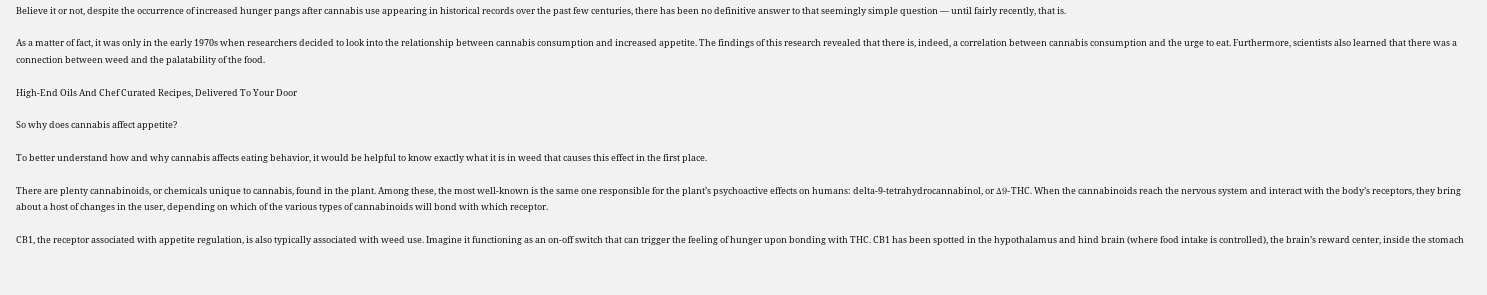Believe it or not, despite the occurrence of increased hunger pangs after cannabis use appearing in historical records over the past few centuries, there has been no definitive answer to that seemingly simple question — until fairly recently, that is.

As a matter of fact, it was only in the early 1970s when researchers decided to look into the relationship between cannabis consumption and increased appetite. The findings of this research revealed that there is, indeed, a correlation between cannabis consumption and the urge to eat. Furthermore, scientists also learned that there was a connection between weed and the palatability of the food.

High-End Oils And Chef Curated Recipes, Delivered To Your Door

So why does cannabis affect appetite?

To better understand how and why cannabis affects eating behavior, it would be helpful to know exactly what it is in weed that causes this effect in the first place.

There are plenty cannabinoids, or chemicals unique to cannabis, found in the plant. Among these, the most well-known is the same one responsible for the plant’s psychoactive effects on humans: delta-9-tetrahydrocannabinol, or Δ9-THC. When the cannabinoids reach the nervous system and interact with the body’s receptors, they bring about a host of changes in the user, depending on which of the various types of cannabinoids will bond with which receptor.

CB1, the receptor associated with appetite regulation, is also typically associated with weed use. Imagine it functioning as an on-off switch that can trigger the feeling of hunger upon bonding with THC. CB1 has been spotted in the hypothalamus and hind brain (where food intake is controlled), the brain’s reward center, inside the stomach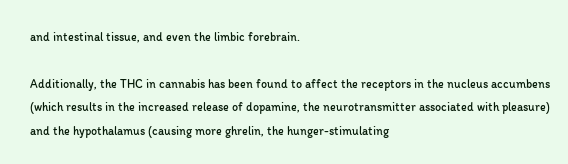and intestinal tissue, and even the limbic forebrain.

Additionally, the THC in cannabis has been found to affect the receptors in the nucleus accumbens (which results in the increased release of dopamine, the neurotransmitter associated with pleasure) and the hypothalamus (causing more ghrelin, the hunger-stimulating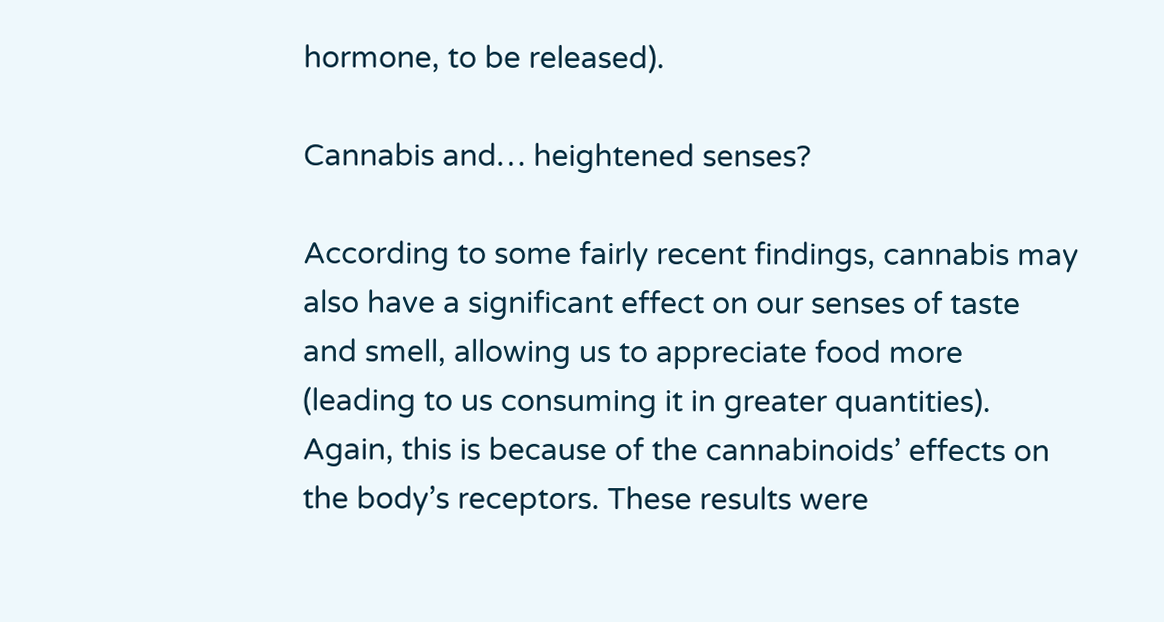hormone, to be released).

Cannabis and… heightened senses?

According to some fairly recent findings, cannabis may also have a significant effect on our senses of taste and smell, allowing us to appreciate food more (leading to us consuming it in greater quantities). Again, this is because of the cannabinoids’ effects on the body’s receptors. These results were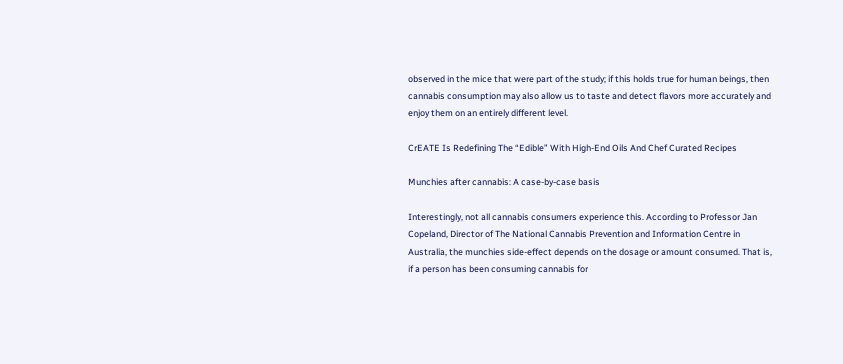observed in the mice that were part of the study; if this holds true for human beings, then cannabis consumption may also allow us to taste and detect flavors more accurately and enjoy them on an entirely different level.

CrEATE Is Redefining The “Edible” With High-End Oils And Chef Curated Recipes

Munchies after cannabis: A case-by-case basis

Interestingly, not all cannabis consumers experience this. According to Professor Jan Copeland, Director of The National Cannabis Prevention and Information Centre in Australia, the munchies side-effect depends on the dosage or amount consumed. That is, if a person has been consuming cannabis for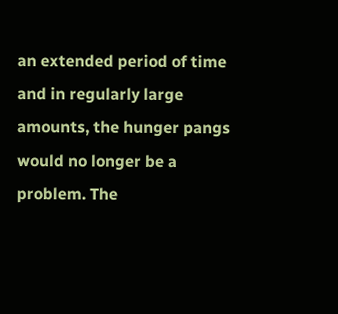an extended period of time and in regularly large amounts, the hunger pangs would no longer be a problem. The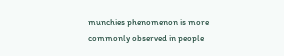munchies phenomenon is more commonly observed in people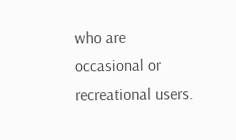who are occasional or recreational users.